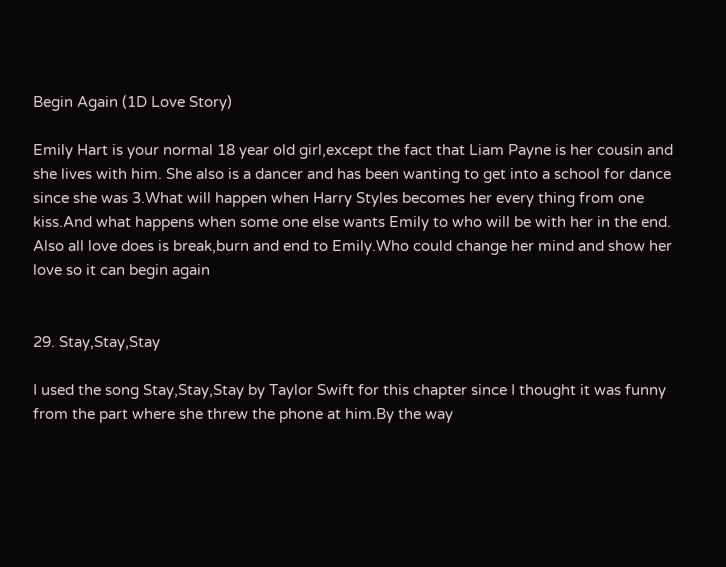Begin Again (1D Love Story)

Emily Hart is your normal 18 year old girl,except the fact that Liam Payne is her cousin and she lives with him. She also is a dancer and has been wanting to get into a school for dance since she was 3.What will happen when Harry Styles becomes her every thing from one kiss.And what happens when some one else wants Emily to who will be with her in the end. Also all love does is break,burn and end to Emily.Who could change her mind and show her love so it can begin again


29. Stay,Stay,Stay

I used the song Stay,Stay,Stay by Taylor Swift for this chapter since I thought it was funny from the part where she threw the phone at him.By the way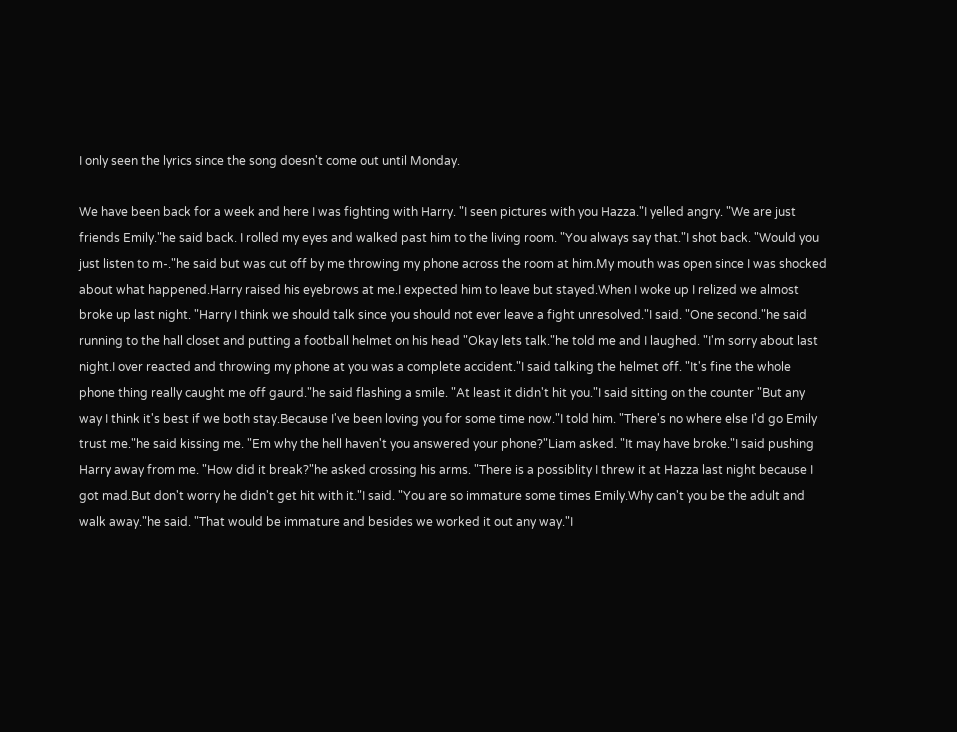I only seen the lyrics since the song doesn't come out until Monday.

We have been back for a week and here I was fighting with Harry. "I seen pictures with you Hazza."I yelled angry. "We are just friends Emily."he said back. I rolled my eyes and walked past him to the living room. "You always say that."I shot back. "Would you just listen to m-."he said but was cut off by me throwing my phone across the room at him.My mouth was open since I was shocked about what happened.Harry raised his eyebrows at me.I expected him to leave but stayed.When I woke up I relized we almost broke up last night. "Harry I think we should talk since you should not ever leave a fight unresolved."I said. "One second."he said running to the hall closet and putting a football helmet on his head "Okay lets talk."he told me and I laughed. "I'm sorry about last night.I over reacted and throwing my phone at you was a complete accident."I said talking the helmet off. "It's fine the whole phone thing really caught me off gaurd."he said flashing a smile. "At least it didn't hit you."I said sitting on the counter "But any way I think it's best if we both stay.Because I've been loving you for some time now."I told him. "There's no where else I'd go Emily trust me."he said kissing me. "Em why the hell haven't you answered your phone?"Liam asked. "It may have broke."I said pushing Harry away from me. "How did it break?"he asked crossing his arms. "There is a possiblity I threw it at Hazza last night because I got mad.But don't worry he didn't get hit with it."I said. "You are so immature some times Emily.Why can't you be the adult and walk away."he said. "That would be immature and besides we worked it out any way."I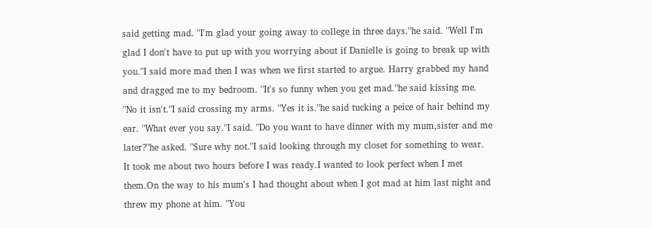said getting mad. "I'm glad your going away to college in three days."he said. "Well I'm glad I don't have to put up with you worrying about if Danielle is going to break up with you."I said more mad then I was when we first started to argue. Harry grabbed my hand and dragged me to my bedroom. "It's so funny when you get mad."he said kissing me. "No it isn't."I said crossing my arms. "Yes it is."he said tucking a peice of hair behind my ear. "What ever you say."I said. "Do you want to have dinner with my mum,sister and me later?"he asked. "Sure why not."I said looking through my closet for something to wear. It took me about two hours before I was ready.I wanted to look perfect when I met them.On the way to his mum's I had thought about when I got mad at him last night and threw my phone at him. "You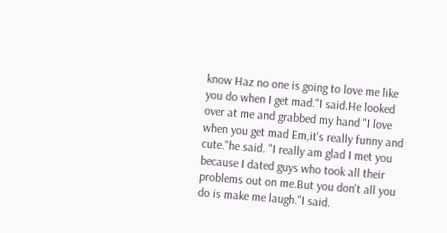know Haz no one is going to love me like you do when I get mad."I said.He looked over at me and grabbed my hand "I love when you get mad Em,it's really funny and cute."he said. "I really am glad I met you because I dated guys who took all their problems out on me.But you don't all you do is make me laugh."I said.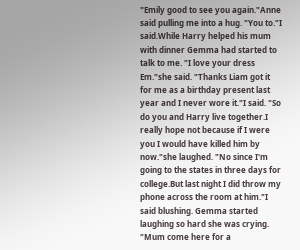"Emily good to see you again."Anne said pulling me into a hug. "You to."I said.While Harry helped his mum with dinner Gemma had started to talk to me. "I love your dress Em."she said. "Thanks Liam got it for me as a birthday present last year and I never wore it."I said. "So do you and Harry live together.I really hope not because if I were you I would have killed him by now."she laughed. "No since I'm going to the states in three days for college.But last night I did throw my phone across the room at him."I said blushing. Gemma started laughing so hard she was crying. "Mum come here for a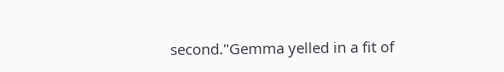second."Gemma yelled in a fit of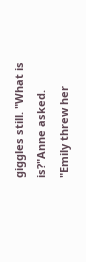giggles still. "What is is?"Anne asked. "Emily threw her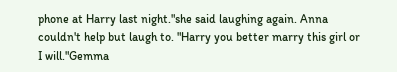phone at Harry last night."she said laughing again. Anna couldn't help but laugh to. "Harry you better marry this girl or I will."Gemma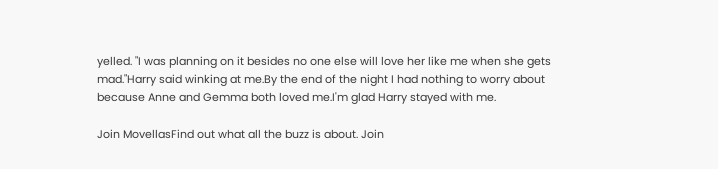yelled. "I was planning on it besides no one else will love her like me when she gets mad."Harry said winking at me.By the end of the night I had nothing to worry about because Anne and Gemma both loved me.I'm glad Harry stayed with me.

Join MovellasFind out what all the buzz is about. Join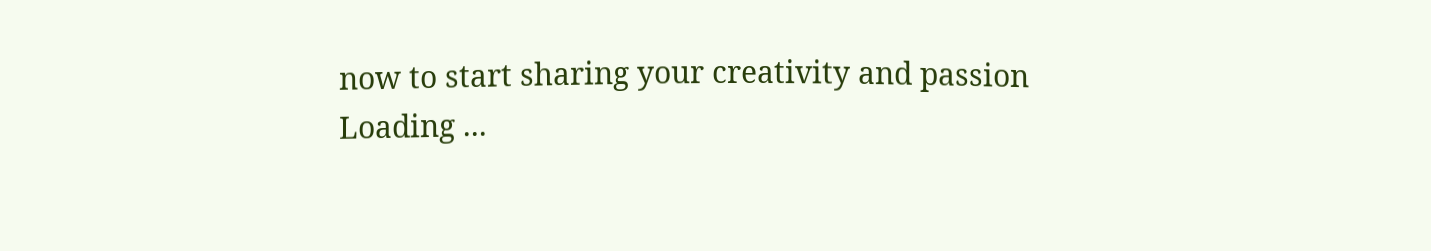now to start sharing your creativity and passion
Loading ...